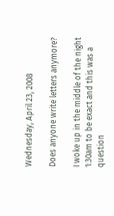Wednesday, April 23, 2008

Does anyone write letters anymore?

I woke up in the middle of the night 1:30am to be exact and this was a question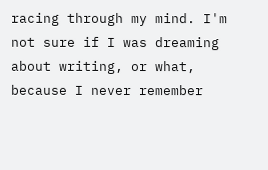racing through my mind. I'm not sure if I was dreaming about writing, or what, because I never remember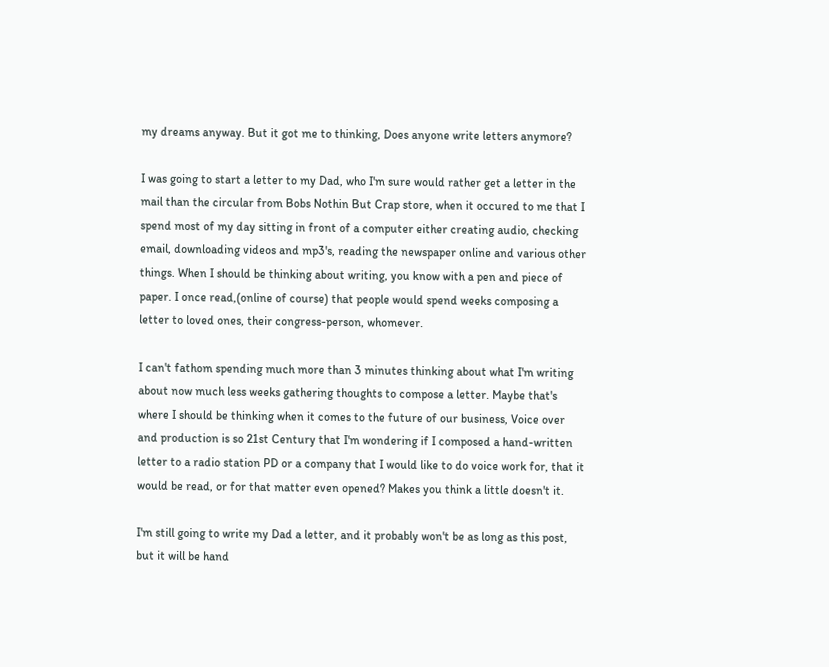my dreams anyway. But it got me to thinking, Does anyone write letters anymore?

I was going to start a letter to my Dad, who I'm sure would rather get a letter in the mail than the circular from Bobs Nothin But Crap store, when it occured to me that I spend most of my day sitting in front of a computer either creating audio, checking email, downloading videos and mp3's, reading the newspaper online and various other things. When I should be thinking about writing, you know with a pen and piece of paper. I once read,(online of course) that people would spend weeks composing a letter to loved ones, their congress-person, whomever.

I can't fathom spending much more than 3 minutes thinking about what I'm writing about now much less weeks gathering thoughts to compose a letter. Maybe that's where I should be thinking when it comes to the future of our business, Voice over and production is so 21st Century that I'm wondering if I composed a hand-written letter to a radio station PD or a company that I would like to do voice work for, that it would be read, or for that matter even opened? Makes you think a little doesn't it.

I'm still going to write my Dad a letter, and it probably won't be as long as this post, but it will be hand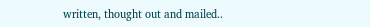written, thought out and mailed..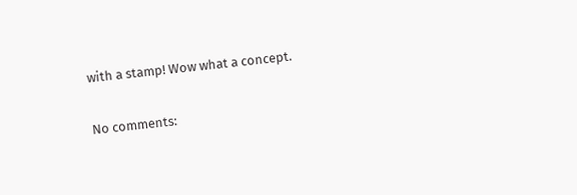with a stamp! Wow what a concept.

No comments: